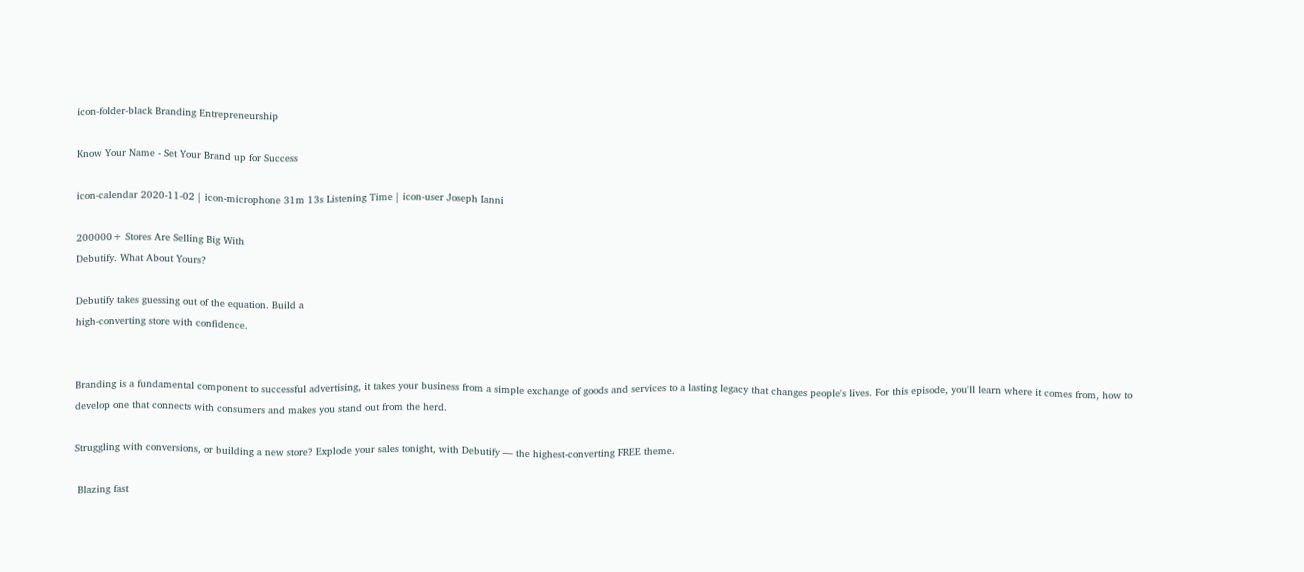icon-folder-black Branding Entrepreneurship

Know Your Name - Set Your Brand up for Success

icon-calendar 2020-11-02 | icon-microphone 31m 13s Listening Time | icon-user Joseph Ianni

200000+ Stores Are Selling Big With
Debutify. What About Yours?

Debutify takes guessing out of the equation. Build a
high-converting store with confidence.


Branding is a fundamental component to successful advertising, it takes your business from a simple exchange of goods and services to a lasting legacy that changes people's lives. For this episode, you'll learn where it comes from, how to develop one that connects with consumers and makes you stand out from the herd.

Struggling with conversions, or building a new store? Explode your sales tonight, with Debutify — the highest-converting FREE theme.

 Blazing fast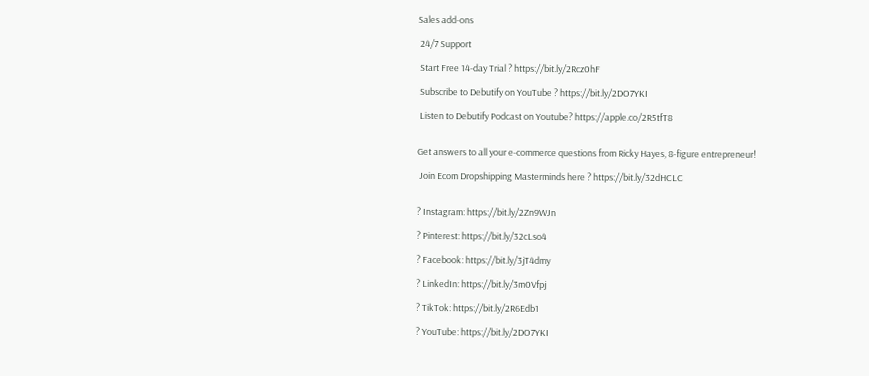Sales add-ons

 24/7 Support

 Start Free 14-day Trial ? https://bit.ly/2Rcz0hF

 Subscribe to Debutify on YouTube ? https://bit.ly/2DO7YKI

 Listen to Debutify Podcast on Youtube? https://apple.co/2R5tfT8


Get answers to all your e-commerce questions from Ricky Hayes, 8-figure entrepreneur!

 Join Ecom Dropshipping Masterminds here ? https://bit.ly/32dHCLC


? Instagram: https://bit.ly/2Zn9WJn

? Pinterest: https://bit.ly/32cLso4

? Facebook: https://bit.ly/3jT4dmy

? LinkedIn: https://bit.ly/3m0Vfpj

? TikTok: https://bit.ly/2R6Edb1

? YouTube: https://bit.ly/2DO7YKI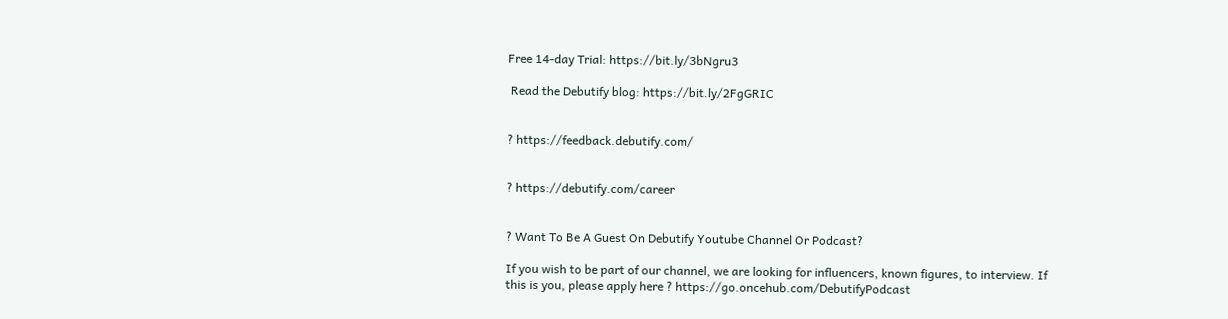Free 14-day Trial: https://bit.ly/3bNgru3

 Read the Debutify blog: https://bit.ly/2FgGRIC


? https://feedback.debutify.com/


? https://debutify.com/career


? Want To Be A Guest On Debutify Youtube Channel Or Podcast?

If you wish to be part of our channel, we are looking for influencers, known figures, to interview. If this is you, please apply here ? https://go.oncehub.com/DebutifyPodcast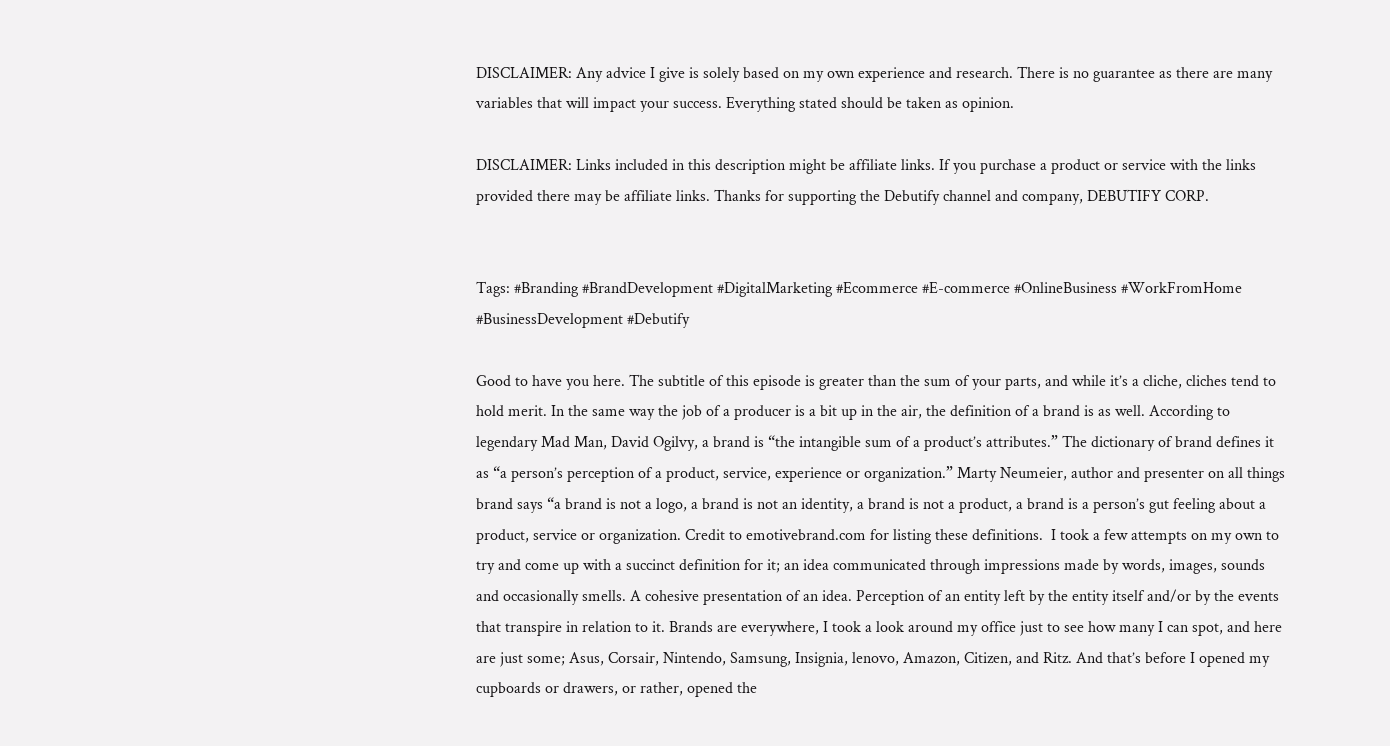DISCLAIMER: Any advice I give is solely based on my own experience and research. There is no guarantee as there are many variables that will impact your success. Everything stated should be taken as opinion.

DISCLAIMER: Links included in this description might be affiliate links. If you purchase a product or service with the links provided there may be affiliate links. Thanks for supporting the Debutify channel and company, DEBUTIFY CORP.


Tags: #Branding #BrandDevelopment #DigitalMarketing #Ecommerce #E-commerce #OnlineBusiness #WorkFromHome #BusinessDevelopment #Debutify

Good to have you here. The subtitle of this episode is greater than the sum of your parts, and while it’s a cliche, cliches tend to hold merit. In the same way the job of a producer is a bit up in the air, the definition of a brand is as well. According to legendary Mad Man, David Ogilvy, a brand is “the intangible sum of a product’s attributes.” The dictionary of brand defines it as “a person’s perception of a product, service, experience or organization.” Marty Neumeier, author and presenter on all things brand says “a brand is not a logo, a brand is not an identity, a brand is not a product, a brand is a person’s gut feeling about a product, service or organization. Credit to emotivebrand.com for listing these definitions.  I took a few attempts on my own to try and come up with a succinct definition for it; an idea communicated through impressions made by words, images, sounds and occasionally smells. A cohesive presentation of an idea. Perception of an entity left by the entity itself and/or by the events that transpire in relation to it. Brands are everywhere, I took a look around my office just to see how many I can spot, and here are just some; Asus, Corsair, Nintendo, Samsung, Insignia, lenovo, Amazon, Citizen, and Ritz. And that’s before I opened my cupboards or drawers, or rather, opened the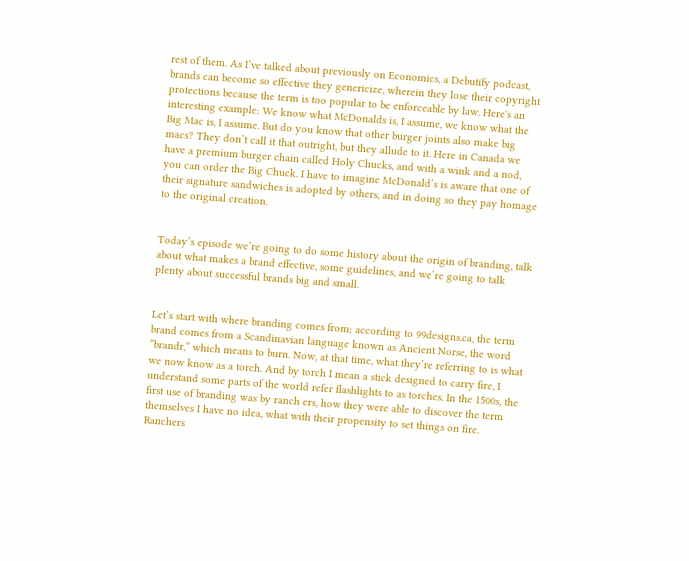rest of them. As I’ve talked about previously on Economics, a Debutify podcast, brands can become so effective they genericize, wherein they lose their copyright protections because the term is too popular to be enforceable by law. Here's an interesting example: We know what McDonalds is, I assume, we know what the Big Mac is, I assume. But do you know that other burger joints also make big macs? They don’t call it that outright, but they allude to it. Here in Canada we have a premium burger chain called Holy Chucks, and with a wink and a nod, you can order the Big Chuck. I have to imagine McDonald’s is aware that one of their signature sandwiches is adopted by others, and in doing so they pay homage to the original creation.


Today’s episode we’re going to do some history about the origin of branding, talk about what makes a brand effective, some guidelines, and we’re going to talk plenty about successful brands big and small.


Let’s start with where branding comes from; according to 99designs.ca, the term brand comes from a Scandinavian language known as Ancient Norse, the word “brandr,” which means to burn. Now, at that time, what they’re referring to is what we now know as a torch. And by torch I mean a stick designed to carry fire, I understand some parts of the world refer flashlights to as torches. In the 1500s, the first use of branding was by ranch ers, how they were able to discover the term themselves I have no idea, what with their propensity to set things on fire. Ranchers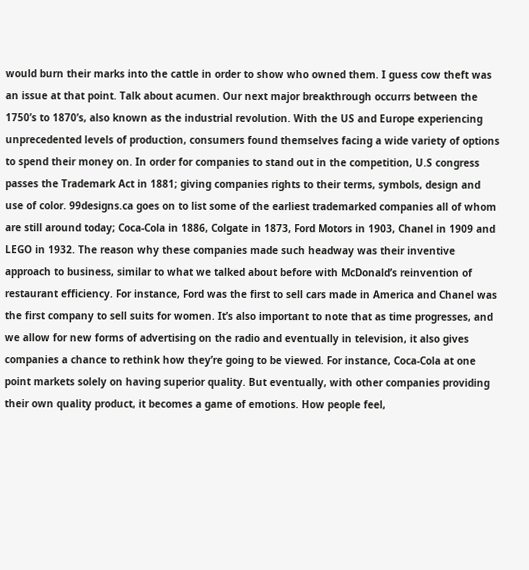would burn their marks into the cattle in order to show who owned them. I guess cow theft was an issue at that point. Talk about acumen. Our next major breakthrough occurrs between the 1750’s to 1870’s, also known as the industrial revolution. With the US and Europe experiencing unprecedented levels of production, consumers found themselves facing a wide variety of options to spend their money on. In order for companies to stand out in the competition, U.S congress passes the Trademark Act in 1881; giving companies rights to their terms, symbols, design and use of color. 99designs.ca goes on to list some of the earliest trademarked companies all of whom are still around today; Coca-Cola in 1886, Colgate in 1873, Ford Motors in 1903, Chanel in 1909 and LEGO in 1932. The reason why these companies made such headway was their inventive approach to business, similar to what we talked about before with McDonald’s reinvention of restaurant efficiency. For instance, Ford was the first to sell cars made in America and Chanel was the first company to sell suits for women. It’s also important to note that as time progresses, and we allow for new forms of advertising on the radio and eventually in television, it also gives companies a chance to rethink how they’re going to be viewed. For instance, Coca-Cola at one point markets solely on having superior quality. But eventually, with other companies providing their own quality product, it becomes a game of emotions. How people feel,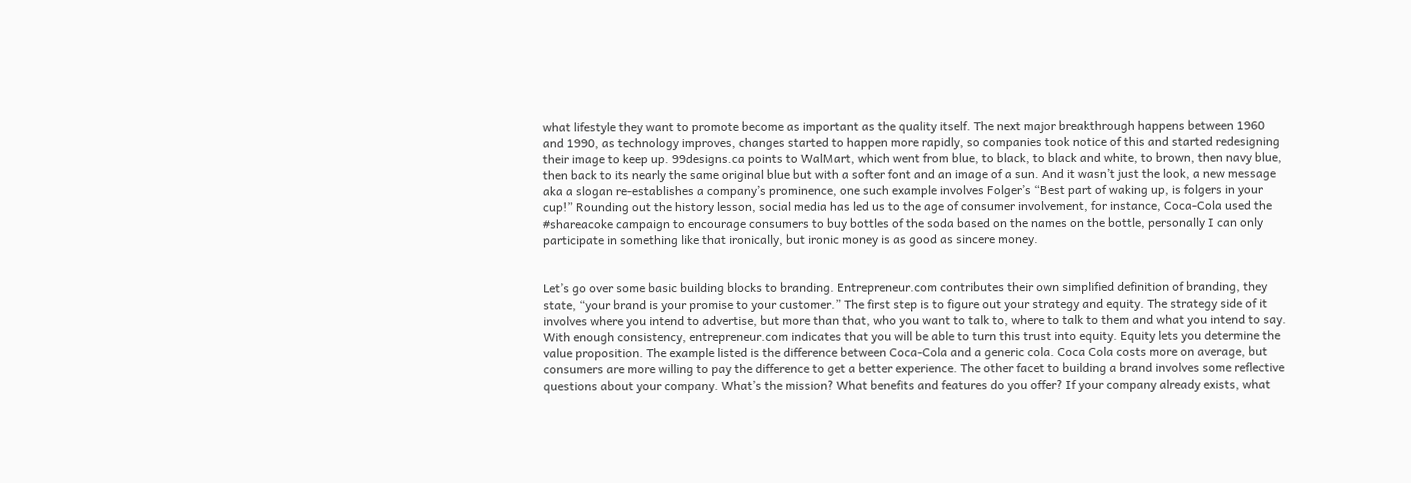what lifestyle they want to promote become as important as the quality itself. The next major breakthrough happens between 1960 and 1990, as technology improves, changes started to happen more rapidly, so companies took notice of this and started redesigning their image to keep up. 99designs.ca points to WalMart, which went from blue, to black, to black and white, to brown, then navy blue, then back to its nearly the same original blue but with a softer font and an image of a sun. And it wasn’t just the look, a new message aka a slogan re-establishes a company’s prominence, one such example involves Folger’s “Best part of waking up, is folgers in your cup!” Rounding out the history lesson, social media has led us to the age of consumer involvement, for instance, Coca-Cola used the #shareacoke campaign to encourage consumers to buy bottles of the soda based on the names on the bottle, personally I can only participate in something like that ironically, but ironic money is as good as sincere money.


Let’s go over some basic building blocks to branding. Entrepreneur.com contributes their own simplified definition of branding, they state, “your brand is your promise to your customer.” The first step is to figure out your strategy and equity. The strategy side of it involves where you intend to advertise, but more than that, who you want to talk to, where to talk to them and what you intend to say. With enough consistency, entrepreneur.com indicates that you will be able to turn this trust into equity. Equity lets you determine the value proposition. The example listed is the difference between Coca-Cola and a generic cola. Coca Cola costs more on average, but consumers are more willing to pay the difference to get a better experience. The other facet to building a brand involves some reflective questions about your company. What’s the mission? What benefits and features do you offer? If your company already exists, what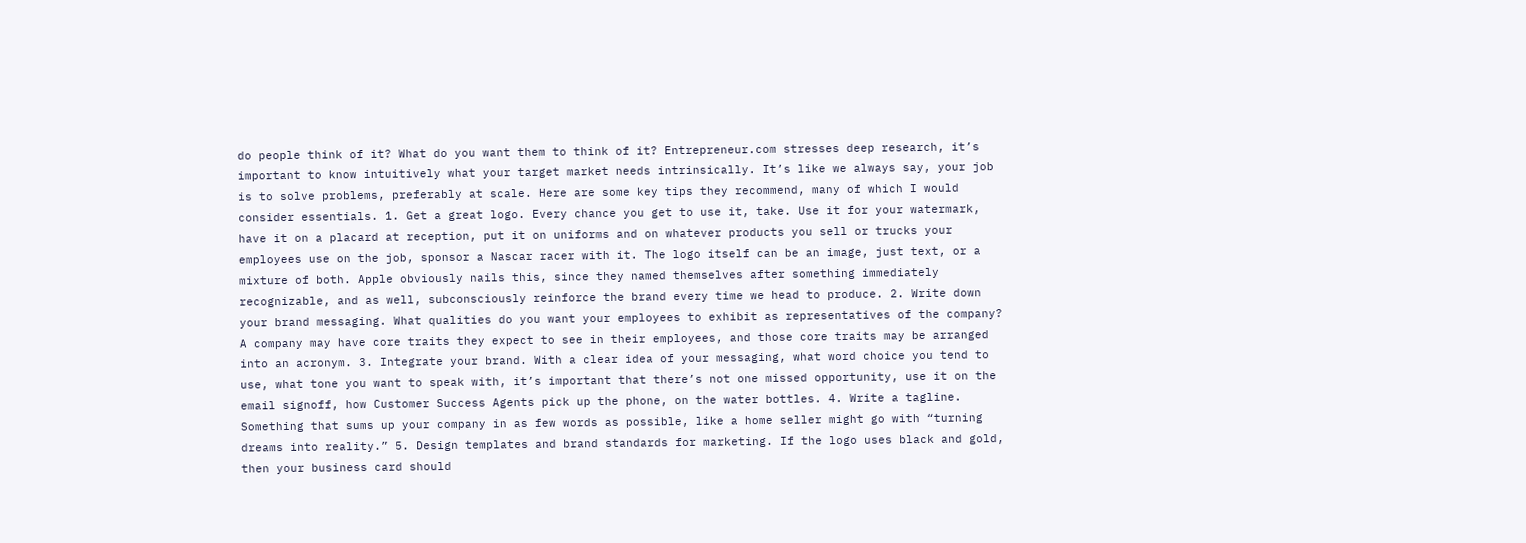do people think of it? What do you want them to think of it? Entrepreneur.com stresses deep research, it’s important to know intuitively what your target market needs intrinsically. It’s like we always say, your job is to solve problems, preferably at scale. Here are some key tips they recommend, many of which I would consider essentials. 1. Get a great logo. Every chance you get to use it, take. Use it for your watermark, have it on a placard at reception, put it on uniforms and on whatever products you sell or trucks your employees use on the job, sponsor a Nascar racer with it. The logo itself can be an image, just text, or a mixture of both. Apple obviously nails this, since they named themselves after something immediately recognizable, and as well, subconsciously reinforce the brand every time we head to produce. 2. Write down your brand messaging. What qualities do you want your employees to exhibit as representatives of the company? A company may have core traits they expect to see in their employees, and those core traits may be arranged into an acronym. 3. Integrate your brand. With a clear idea of your messaging, what word choice you tend to use, what tone you want to speak with, it’s important that there’s not one missed opportunity, use it on the email signoff, how Customer Success Agents pick up the phone, on the water bottles. 4. Write a tagline. Something that sums up your company in as few words as possible, like a home seller might go with “turning dreams into reality.” 5. Design templates and brand standards for marketing. If the logo uses black and gold, then your business card should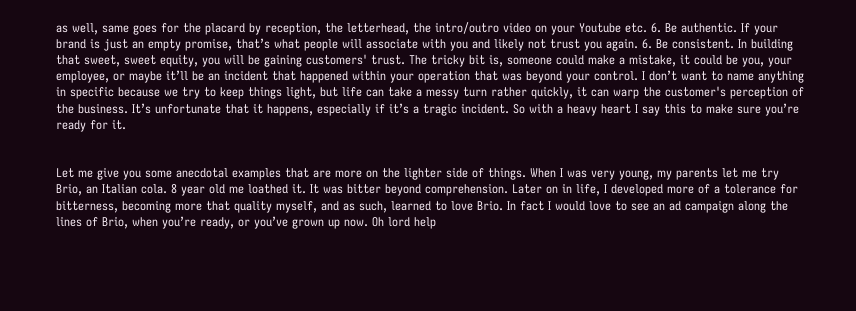as well, same goes for the placard by reception, the letterhead, the intro/outro video on your Youtube etc. 6. Be authentic. If your brand is just an empty promise, that’s what people will associate with you and likely not trust you again. 6. Be consistent. In building that sweet, sweet equity, you will be gaining customers' trust. The tricky bit is, someone could make a mistake, it could be you, your employee, or maybe it’ll be an incident that happened within your operation that was beyond your control. I don’t want to name anything in specific because we try to keep things light, but life can take a messy turn rather quickly, it can warp the customer's perception of the business. It’s unfortunate that it happens, especially if it’s a tragic incident. So with a heavy heart I say this to make sure you’re ready for it.


Let me give you some anecdotal examples that are more on the lighter side of things. When I was very young, my parents let me try Brio, an Italian cola. 8 year old me loathed it. It was bitter beyond comprehension. Later on in life, I developed more of a tolerance for bitterness, becoming more that quality myself, and as such, learned to love Brio. In fact I would love to see an ad campaign along the lines of Brio, when you’re ready, or you’ve grown up now. Oh lord help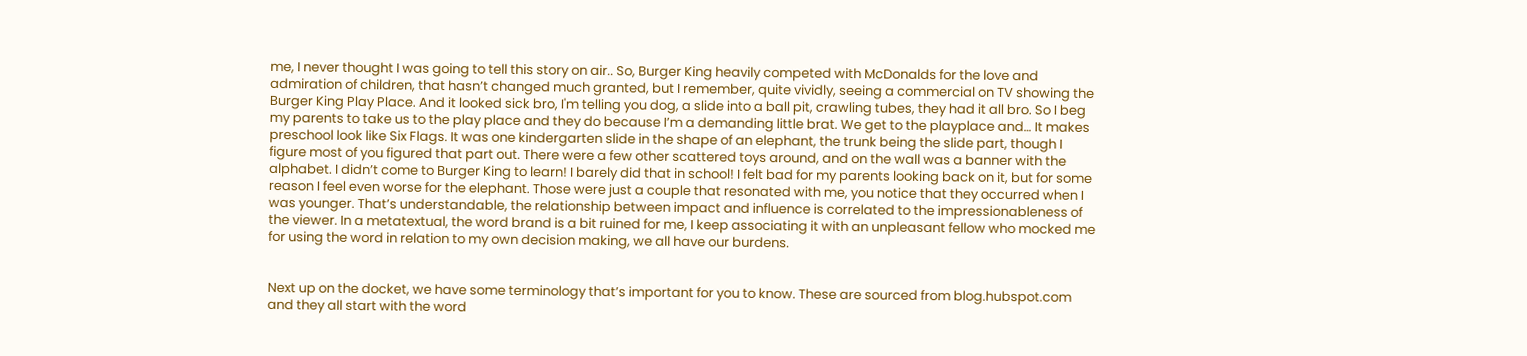me, I never thought I was going to tell this story on air.. So, Burger King heavily competed with McDonalds for the love and admiration of children, that hasn’t changed much granted, but I remember, quite vividly, seeing a commercial on TV showing the Burger King Play Place. And it looked sick bro, I'm telling you dog, a slide into a ball pit, crawling tubes, they had it all bro. So I beg my parents to take us to the play place and they do because I’m a demanding little brat. We get to the playplace and… It makes preschool look like Six Flags. It was one kindergarten slide in the shape of an elephant, the trunk being the slide part, though I figure most of you figured that part out. There were a few other scattered toys around, and on the wall was a banner with the alphabet. I didn’t come to Burger King to learn! I barely did that in school! I felt bad for my parents looking back on it, but for some reason I feel even worse for the elephant. Those were just a couple that resonated with me, you notice that they occurred when I was younger. That’s understandable, the relationship between impact and influence is correlated to the impressionableness of the viewer. In a metatextual, the word brand is a bit ruined for me, I keep associating it with an unpleasant fellow who mocked me for using the word in relation to my own decision making, we all have our burdens.


Next up on the docket, we have some terminology that’s important for you to know. These are sourced from blog.hubspot.com and they all start with the word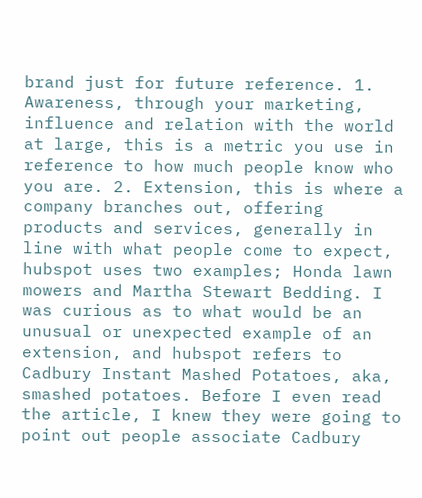brand just for future reference. 1. Awareness, through your marketing, influence and relation with the world at large, this is a metric you use in reference to how much people know who you are. 2. Extension, this is where a company branches out, offering products and services, generally in line with what people come to expect, hubspot uses two examples; Honda lawn mowers and Martha Stewart Bedding. I was curious as to what would be an unusual or unexpected example of an extension, and hubspot refers to Cadbury Instant Mashed Potatoes, aka, smashed potatoes. Before I even read the article, I knew they were going to point out people associate Cadbury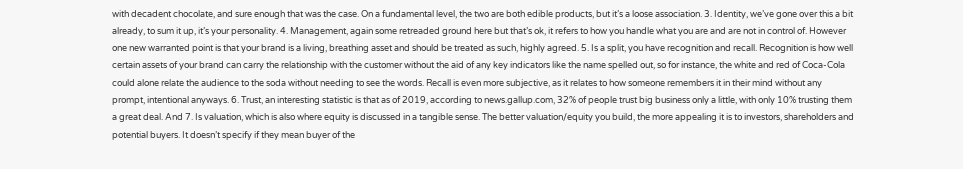with decadent chocolate, and sure enough that was the case. On a fundamental level, the two are both edible products, but it’s a loose association. 3. Identity, we’ve gone over this a bit already, to sum it up, it’s your personality. 4. Management, again some retreaded ground here but that’s ok, it refers to how you handle what you are and are not in control of. However one new warranted point is that your brand is a living, breathing asset and should be treated as such, highly agreed. 5. Is a split, you have recognition and recall. Recognition is how well certain assets of your brand can carry the relationship with the customer without the aid of any key indicators like the name spelled out, so for instance, the white and red of Coca-Cola could alone relate the audience to the soda without needing to see the words. Recall is even more subjective, as it relates to how someone remembers it in their mind without any prompt, intentional anyways. 6. Trust, an interesting statistic is that as of 2019, according to news.gallup.com, 32% of people trust big business only a little, with only 10% trusting them a great deal. And 7. Is valuation, which is also where equity is discussed in a tangible sense. The better valuation/equity you build, the more appealing it is to investors, shareholders and potential buyers. It doesn’t specify if they mean buyer of the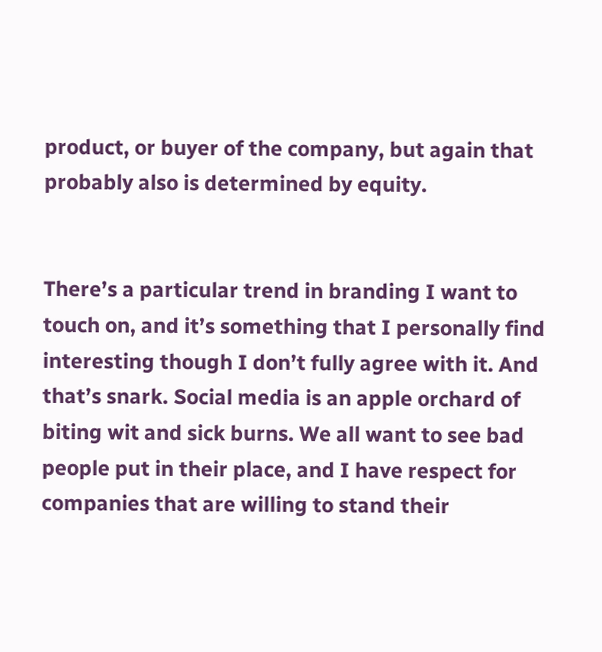product, or buyer of the company, but again that probably also is determined by equity.


There’s a particular trend in branding I want to touch on, and it’s something that I personally find interesting though I don’t fully agree with it. And that’s snark. Social media is an apple orchard of biting wit and sick burns. We all want to see bad people put in their place, and I have respect for companies that are willing to stand their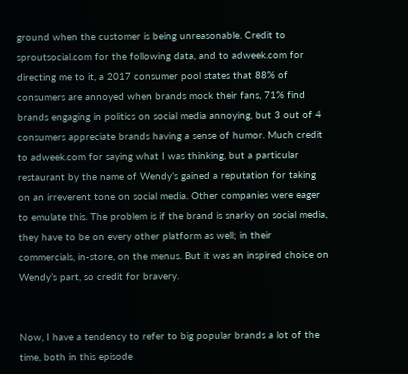ground when the customer is being unreasonable. Credit to sproutsocial.com for the following data, and to adweek.com for directing me to it, a 2017 consumer pool states that 88% of consumers are annoyed when brands mock their fans, 71% find brands engaging in politics on social media annoying, but 3 out of 4 consumers appreciate brands having a sense of humor. Much credit to adweek.com for saying what I was thinking, but a particular restaurant by the name of Wendy’s gained a reputation for taking on an irreverent tone on social media. Other companies were eager to emulate this. The problem is if the brand is snarky on social media, they have to be on every other platform as well; in their commercials, in-store, on the menus. But it was an inspired choice on Wendy’s part, so credit for bravery.


Now, I have a tendency to refer to big popular brands a lot of the time, both in this episode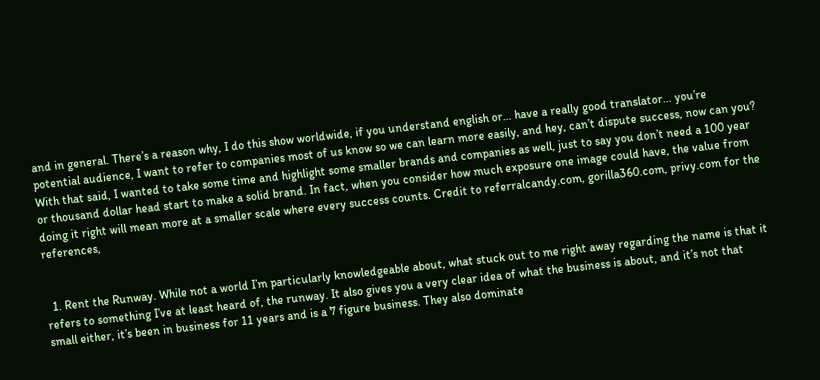and in general. There’s a reason why, I do this show worldwide, if you understand english or… have a really good translator… you’re potential audience, I want to refer to companies most of us know so we can learn more easily, and hey, can’t dispute success, now can you? With that said, I wanted to take some time and highlight some smaller brands and companies as well, just to say you don’t need a 100 year or thousand dollar head start to make a solid brand. In fact, when you consider how much exposure one image could have, the value from doing it right will mean more at a smaller scale where every success counts. Credit to referralcandy.com, gorilla360.com, privy.com for the references,


  1. Rent the Runway. While not a world I’m particularly knowledgeable about, what stuck out to me right away regarding the name is that it refers to something I’ve at least heard of, the runway. It also gives you a very clear idea of what the business is about, and it’s not that small either, it’s been in business for 11 years and is a 7 figure business. They also dominate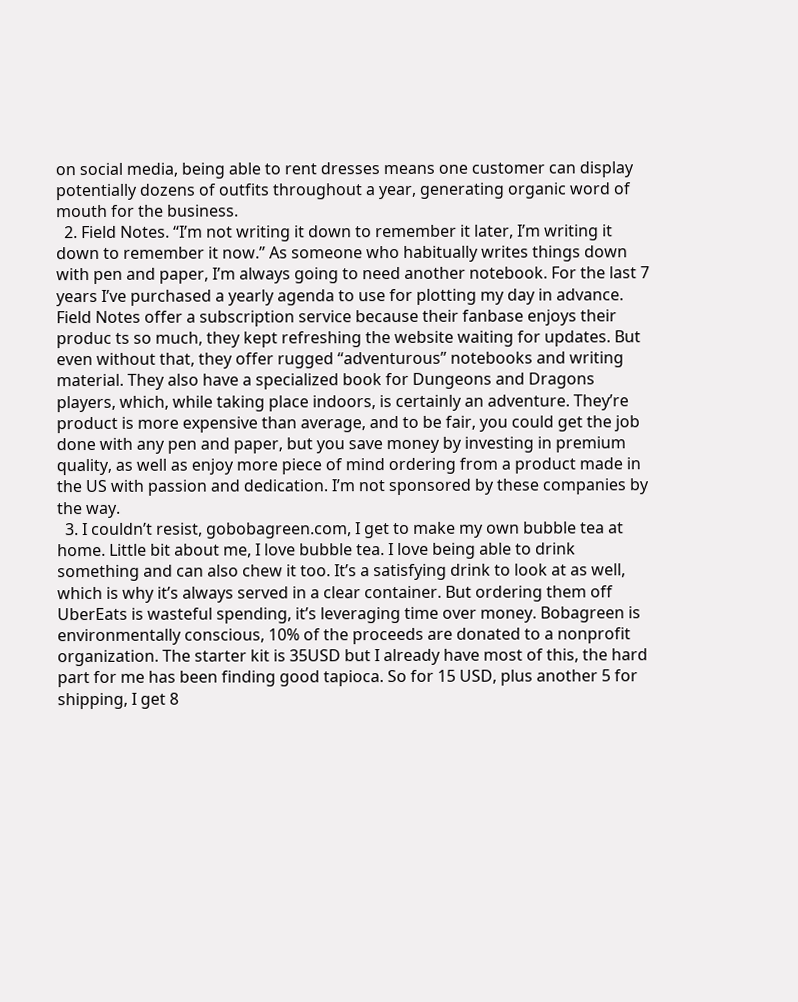on social media, being able to rent dresses means one customer can display potentially dozens of outfits throughout a year, generating organic word of mouth for the business.
  2. Field Notes. “I’m not writing it down to remember it later, I’m writing it down to remember it now.” As someone who habitually writes things down with pen and paper, I’m always going to need another notebook. For the last 7 years I’ve purchased a yearly agenda to use for plotting my day in advance. Field Notes offer a subscription service because their fanbase enjoys their produc ts so much, they kept refreshing the website waiting for updates. But even without that, they offer rugged “adventurous” notebooks and writing material. They also have a specialized book for Dungeons and Dragons players, which, while taking place indoors, is certainly an adventure. They’re product is more expensive than average, and to be fair, you could get the job done with any pen and paper, but you save money by investing in premium quality, as well as enjoy more piece of mind ordering from a product made in the US with passion and dedication. I’m not sponsored by these companies by the way.
  3. I couldn’t resist, gobobagreen.com, I get to make my own bubble tea at home. Little bit about me, I love bubble tea. I love being able to drink something and can also chew it too. It’s a satisfying drink to look at as well, which is why it’s always served in a clear container. But ordering them off UberEats is wasteful spending, it’s leveraging time over money. Bobagreen is environmentally conscious, 10% of the proceeds are donated to a nonprofit organization. The starter kit is 35USD but I already have most of this, the hard part for me has been finding good tapioca. So for 15 USD, plus another 5 for shipping, I get 8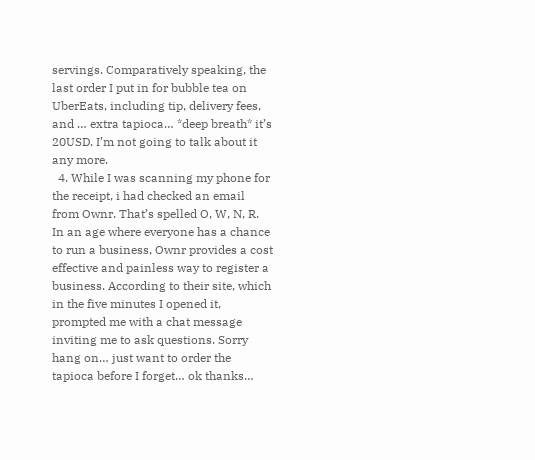servings. Comparatively speaking, the last order I put in for bubble tea on UberEats, including tip, delivery fees, and … extra tapioca… *deep breath* it’s 20USD. I’m not going to talk about it any more.
  4. While I was scanning my phone for the receipt, i had checked an email from Ownr. That’s spelled O, W, N, R. In an age where everyone has a chance to run a business, Ownr provides a cost effective and painless way to register a business. According to their site, which in the five minutes I opened it, prompted me with a chat message inviting me to ask questions. Sorry hang on… just want to order the tapioca before I forget… ok thanks…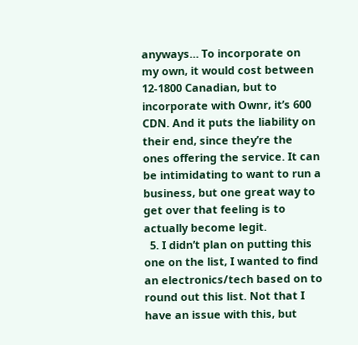anyways… To incorporate on my own, it would cost between 12-1800 Canadian, but to incorporate with Ownr, it’s 600 CDN. And it puts the liability on their end, since they’re the ones offering the service. It can be intimidating to want to run a business, but one great way to get over that feeling is to actually become legit.
  5. I didn’t plan on putting this one on the list, I wanted to find an electronics/tech based on to round out this list. Not that I have an issue with this, but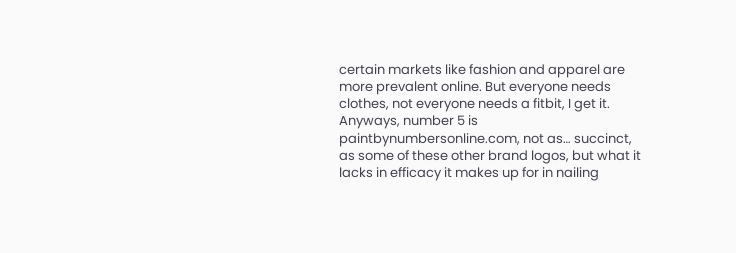certain markets like fashion and apparel are more prevalent online. But everyone needs clothes, not everyone needs a fitbit, I get it. Anyways, number 5 is paintbynumbersonline.com, not as… succinct, as some of these other brand logos, but what it lacks in efficacy it makes up for in nailing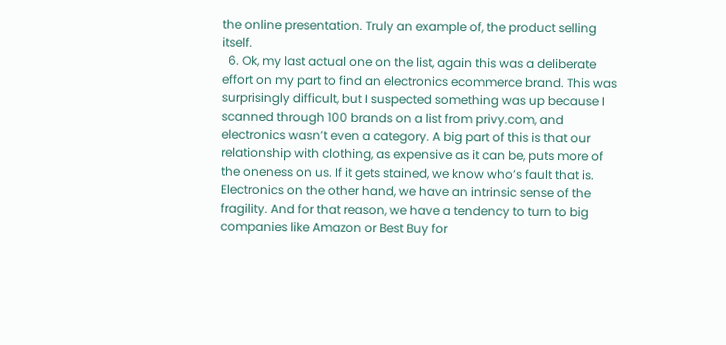the online presentation. Truly an example of, the product selling itself.
  6. Ok, my last actual one on the list, again this was a deliberate effort on my part to find an electronics ecommerce brand. This was surprisingly difficult, but I suspected something was up because I scanned through 100 brands on a list from privy.com, and electronics wasn’t even a category. A big part of this is that our relationship with clothing, as expensive as it can be, puts more of the oneness on us. If it gets stained, we know who’s fault that is. Electronics on the other hand, we have an intrinsic sense of the fragility. And for that reason, we have a tendency to turn to big companies like Amazon or Best Buy for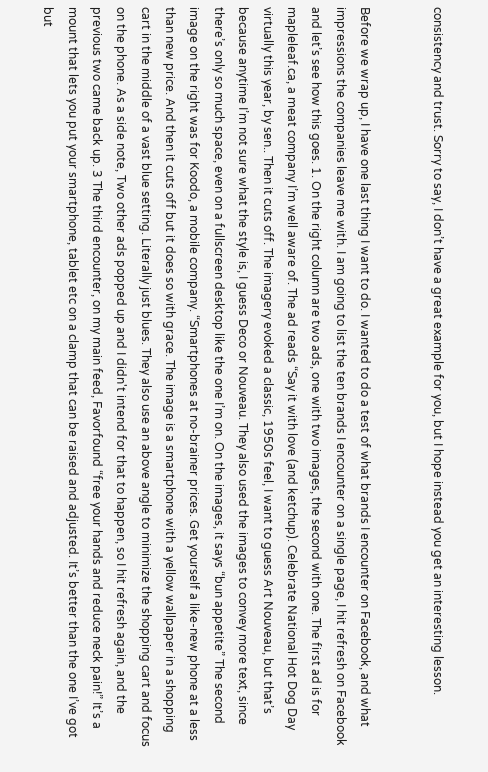consistency and trust. Sorry to say, I don’t have a great example for you, but I hope instead you get an interesting lesson.


Before we wrap up, I have one last thing I want to do. I wanted to do a test of what brands I encounter on Facebook, and what impressions the companies leave me with. I am going to list the ten brands I encounter on a single page, I hit refresh on Facebook and let’s see how this goes. 1. On the right column are two ads, one with two images, the second with one. The first ad is for mapleleaf.ca, a meat company I’m well aware of. The ad reads “Say it with love (and ketchup). Celebrate National Hot Dog Day virtually this year, by sen.. Then it cuts off. The imagery evoked a classic, 1950s feel, I want to guess Art Nouveau, but that’s because anytime I’m not sure what the style is, I guess Deco or Nouveau. They also used the images to convey more text, since there’s only so much space, even on a fullscreen desktop like the one I’m on. On the images, it says “bun appetite” The second image on the right was for Koodo, a mobile company. “Smartphones at no-brainer prices. Get yourself a like-new phone at a less than new price. And then it cuts off but it does so with grace. The image is a smartphone with a yellow wallpaper in a shopping cart in the middle of a vast blue setting. Literally just blues. They also use an above angle to minimize the shopping cart and focus on the phone. As a side note, Two other ads popped up and I didn't intend for that to happen, so I hit refresh again, and the previous two came back up. 3 The third encounter, on my main feed, Favorfound “free your hands and reduce neck pain!” It’s a mount that lets you put your smartphone, tablet etc on a clamp that can be raised and adjusted. It’s better than the one I’ve got but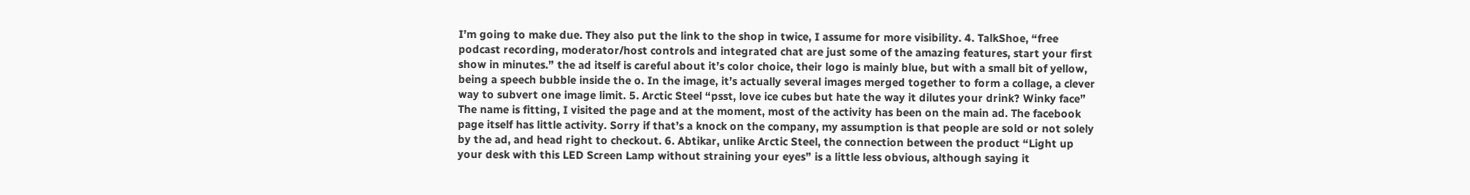I’m going to make due. They also put the link to the shop in twice, I assume for more visibility. 4. TalkShoe, “free podcast recording, moderator/host controls and integrated chat are just some of the amazing features, start your first show in minutes.” the ad itself is careful about it’s color choice, their logo is mainly blue, but with a small bit of yellow, being a speech bubble inside the o. In the image, it’s actually several images merged together to form a collage, a clever way to subvert one image limit. 5. Arctic Steel “psst, love ice cubes but hate the way it dilutes your drink? Winky face” The name is fitting, I visited the page and at the moment, most of the activity has been on the main ad. The facebook page itself has little activity. Sorry if that’s a knock on the company, my assumption is that people are sold or not solely by the ad, and head right to checkout. 6. Abtikar, unlike Arctic Steel, the connection between the product “Light up your desk with this LED Screen Lamp without straining your eyes” is a little less obvious, although saying it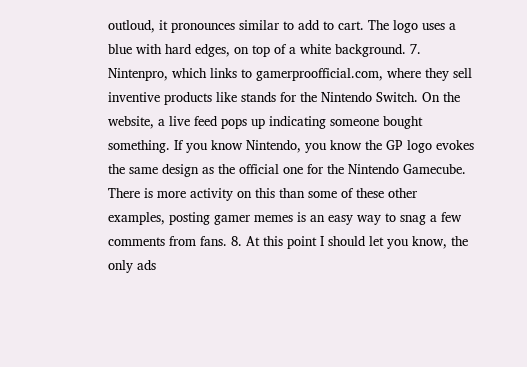outloud, it pronounces similar to add to cart. The logo uses a blue with hard edges, on top of a white background. 7. Nintenpro, which links to gamerproofficial.com, where they sell inventive products like stands for the Nintendo Switch. On the website, a live feed pops up indicating someone bought something. If you know Nintendo, you know the GP logo evokes the same design as the official one for the Nintendo Gamecube. There is more activity on this than some of these other examples, posting gamer memes is an easy way to snag a few comments from fans. 8. At this point I should let you know, the only ads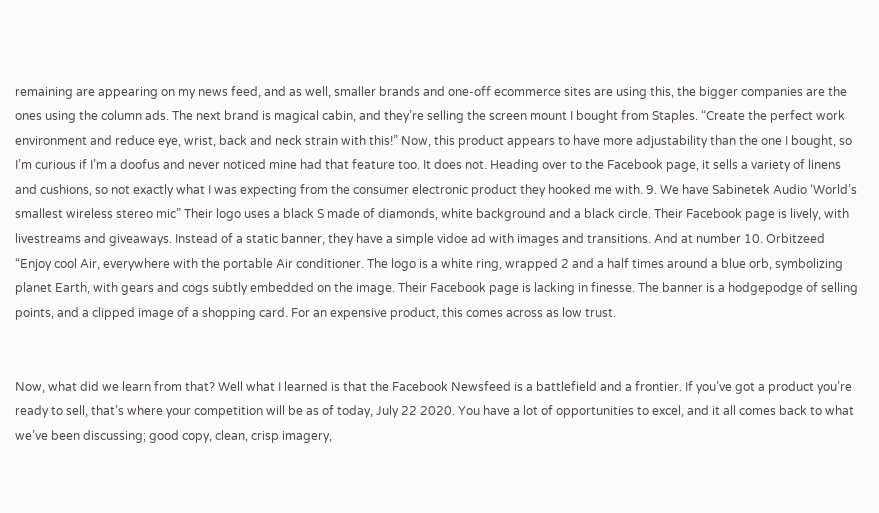remaining are appearing on my news feed, and as well, smaller brands and one-off ecommerce sites are using this, the bigger companies are the ones using the column ads. The next brand is magical cabin, and they’re selling the screen mount I bought from Staples. “Create the perfect work environment and reduce eye, wrist, back and neck strain with this!” Now, this product appears to have more adjustability than the one I bought, so I’m curious if I’m a doofus and never noticed mine had that feature too. It does not. Heading over to the Facebook page, it sells a variety of linens and cushions, so not exactly what I was expecting from the consumer electronic product they hooked me with. 9. We have Sabinetek Audio ‘World’s smallest wireless stereo mic” Their logo uses a black S made of diamonds, white background and a black circle. Their Facebook page is lively, with livestreams and giveaways. Instead of a static banner, they have a simple vidoe ad with images and transitions. And at number 10. Orbitzeed “Enjoy cool Air, everywhere with the portable Air conditioner. The logo is a white ring, wrapped 2 and a half times around a blue orb, symbolizing planet Earth, with gears and cogs subtly embedded on the image. Their Facebook page is lacking in finesse. The banner is a hodgepodge of selling points, and a clipped image of a shopping card. For an expensive product, this comes across as low trust.


Now, what did we learn from that? Well what I learned is that the Facebook Newsfeed is a battlefield and a frontier. If you’ve got a product you’re ready to sell, that’s where your competition will be as of today, July 22 2020. You have a lot of opportunities to excel, and it all comes back to what we’ve been discussing; good copy, clean, crisp imagery,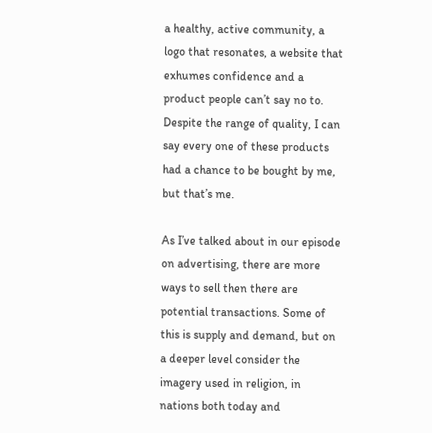a healthy, active community, a logo that resonates, a website that exhumes confidence and a product people can’t say no to. Despite the range of quality, I can say every one of these products had a chance to be bought by me, but that’s me.

As I’ve talked about in our episode on advertising, there are more ways to sell then there are potential transactions. Some of this is supply and demand, but on a deeper level consider the imagery used in religion, in nations both today and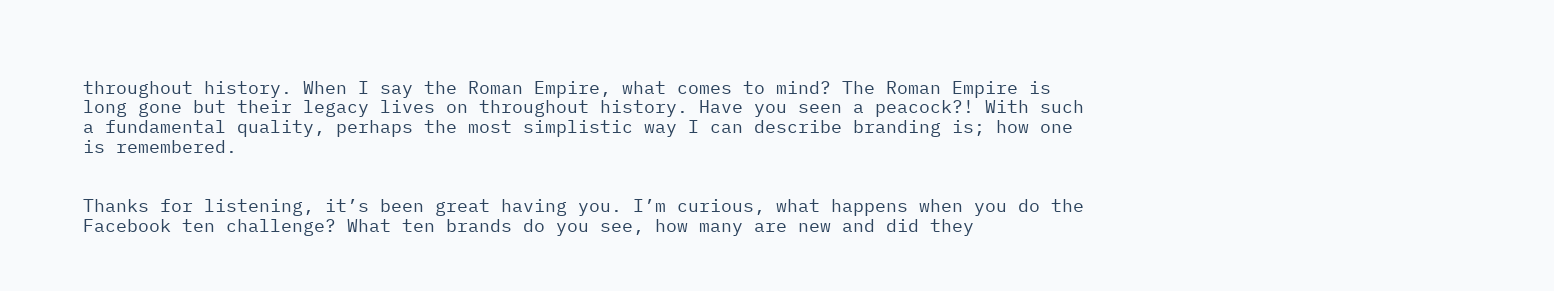throughout history. When I say the Roman Empire, what comes to mind? The Roman Empire is long gone but their legacy lives on throughout history. Have you seen a peacock?! With such a fundamental quality, perhaps the most simplistic way I can describe branding is; how one is remembered.


Thanks for listening, it’s been great having you. I’m curious, what happens when you do the Facebook ten challenge? What ten brands do you see, how many are new and did they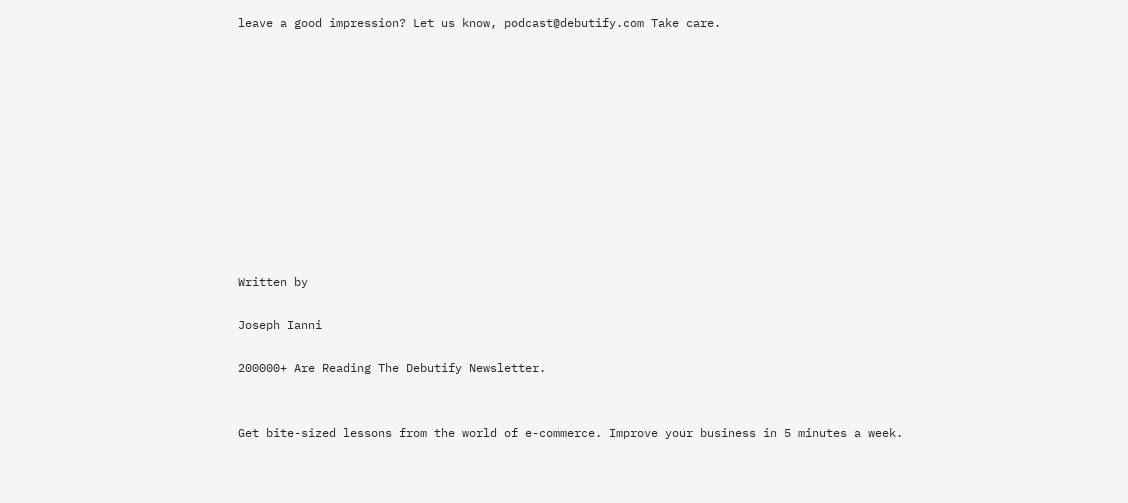leave a good impression? Let us know, podcast@debutify.com Take care.











Written by

Joseph Ianni

200000+ Are Reading The Debutify Newsletter.


Get bite-sized lessons from the world of e-commerce. Improve your business in 5 minutes a week.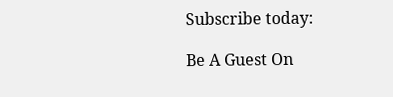Subscribe today:

Be A Guest On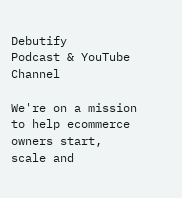Debutify
Podcast & YouTube Channel

We're on a mission to help ecommerce owners start, scale and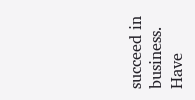succeed in business. Have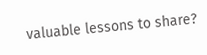valuable lessons to share?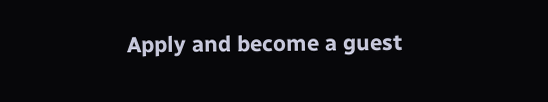Apply and become a guest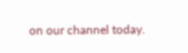on our channel today.